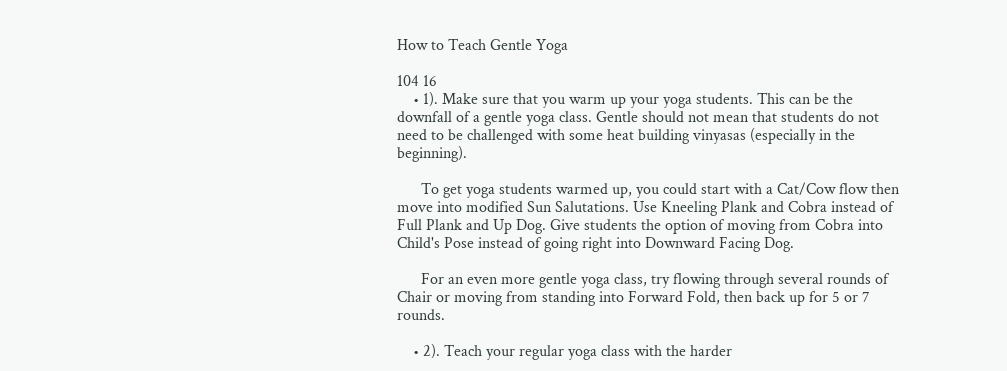How to Teach Gentle Yoga

104 16
    • 1). Make sure that you warm up your yoga students. This can be the downfall of a gentle yoga class. Gentle should not mean that students do not need to be challenged with some heat building vinyasas (especially in the beginning).

      To get yoga students warmed up, you could start with a Cat/Cow flow then move into modified Sun Salutations. Use Kneeling Plank and Cobra instead of Full Plank and Up Dog. Give students the option of moving from Cobra into Child's Pose instead of going right into Downward Facing Dog.

      For an even more gentle yoga class, try flowing through several rounds of Chair or moving from standing into Forward Fold, then back up for 5 or 7 rounds.

    • 2). Teach your regular yoga class with the harder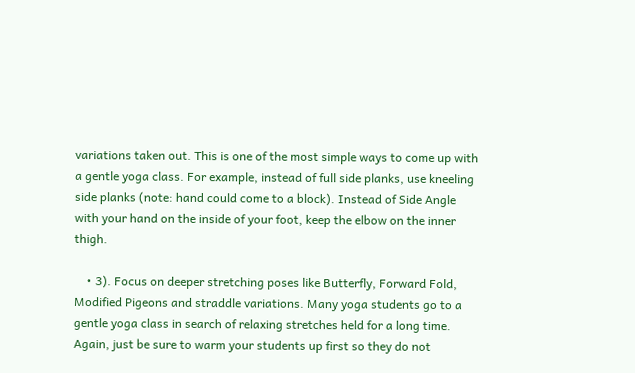variations taken out. This is one of the most simple ways to come up with a gentle yoga class. For example, instead of full side planks, use kneeling side planks (note: hand could come to a block). Instead of Side Angle with your hand on the inside of your foot, keep the elbow on the inner thigh.

    • 3). Focus on deeper stretching poses like Butterfly, Forward Fold, Modified Pigeons and straddle variations. Many yoga students go to a gentle yoga class in search of relaxing stretches held for a long time. Again, just be sure to warm your students up first so they do not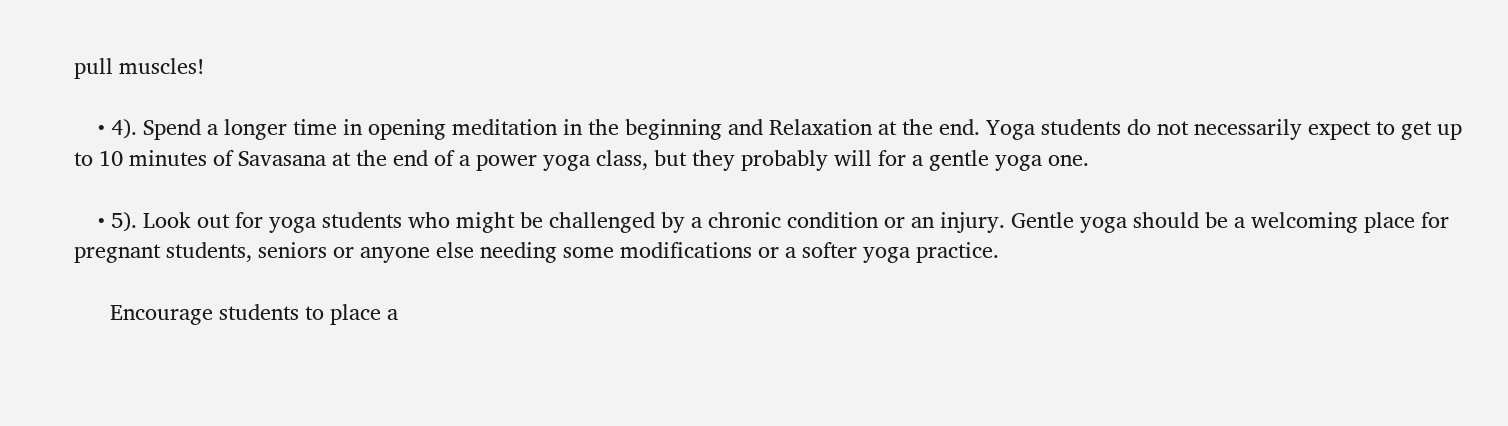pull muscles!

    • 4). Spend a longer time in opening meditation in the beginning and Relaxation at the end. Yoga students do not necessarily expect to get up to 10 minutes of Savasana at the end of a power yoga class, but they probably will for a gentle yoga one.

    • 5). Look out for yoga students who might be challenged by a chronic condition or an injury. Gentle yoga should be a welcoming place for pregnant students, seniors or anyone else needing some modifications or a softer yoga practice.

      Encourage students to place a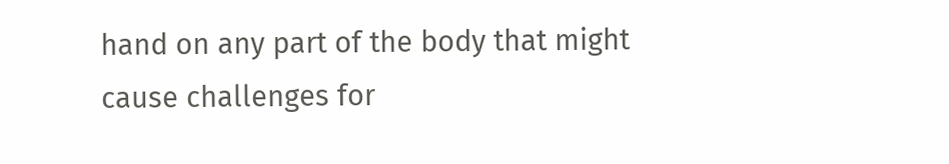hand on any part of the body that might cause challenges for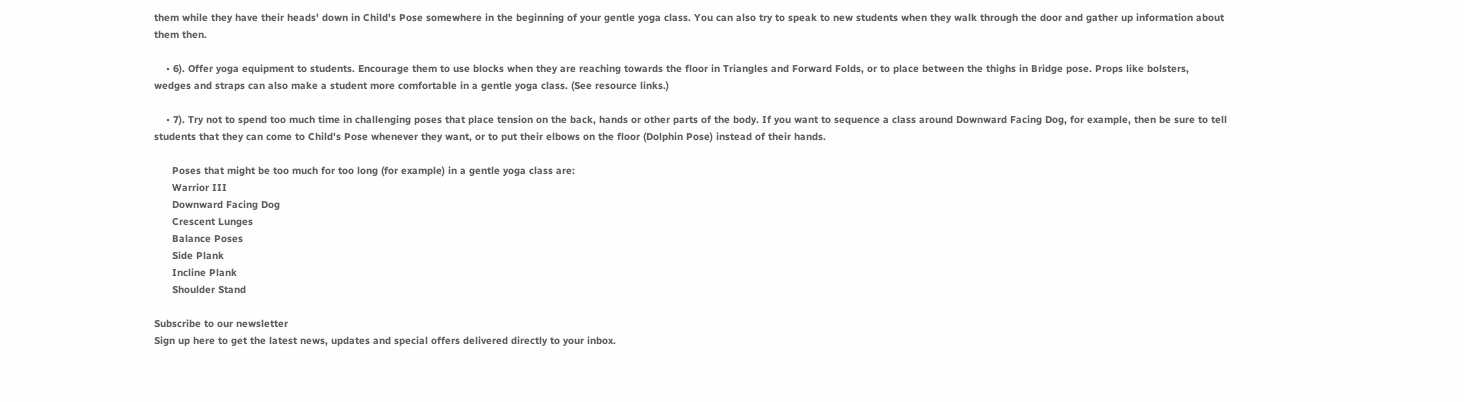them while they have their heads' down in Child's Pose somewhere in the beginning of your gentle yoga class. You can also try to speak to new students when they walk through the door and gather up information about them then.

    • 6). Offer yoga equipment to students. Encourage them to use blocks when they are reaching towards the floor in Triangles and Forward Folds, or to place between the thighs in Bridge pose. Props like bolsters, wedges and straps can also make a student more comfortable in a gentle yoga class. (See resource links.)

    • 7). Try not to spend too much time in challenging poses that place tension on the back, hands or other parts of the body. If you want to sequence a class around Downward Facing Dog, for example, then be sure to tell students that they can come to Child's Pose whenever they want, or to put their elbows on the floor (Dolphin Pose) instead of their hands.

      Poses that might be too much for too long (for example) in a gentle yoga class are:
      Warrior III
      Downward Facing Dog
      Crescent Lunges
      Balance Poses
      Side Plank
      Incline Plank
      Shoulder Stand

Subscribe to our newsletter
Sign up here to get the latest news, updates and special offers delivered directly to your inbox.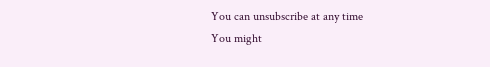You can unsubscribe at any time
You might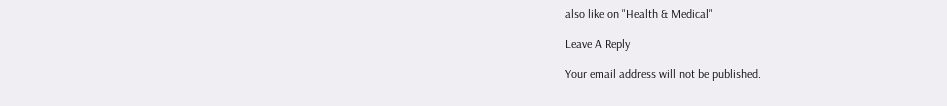also like on "Health & Medical"

Leave A Reply

Your email address will not be published.